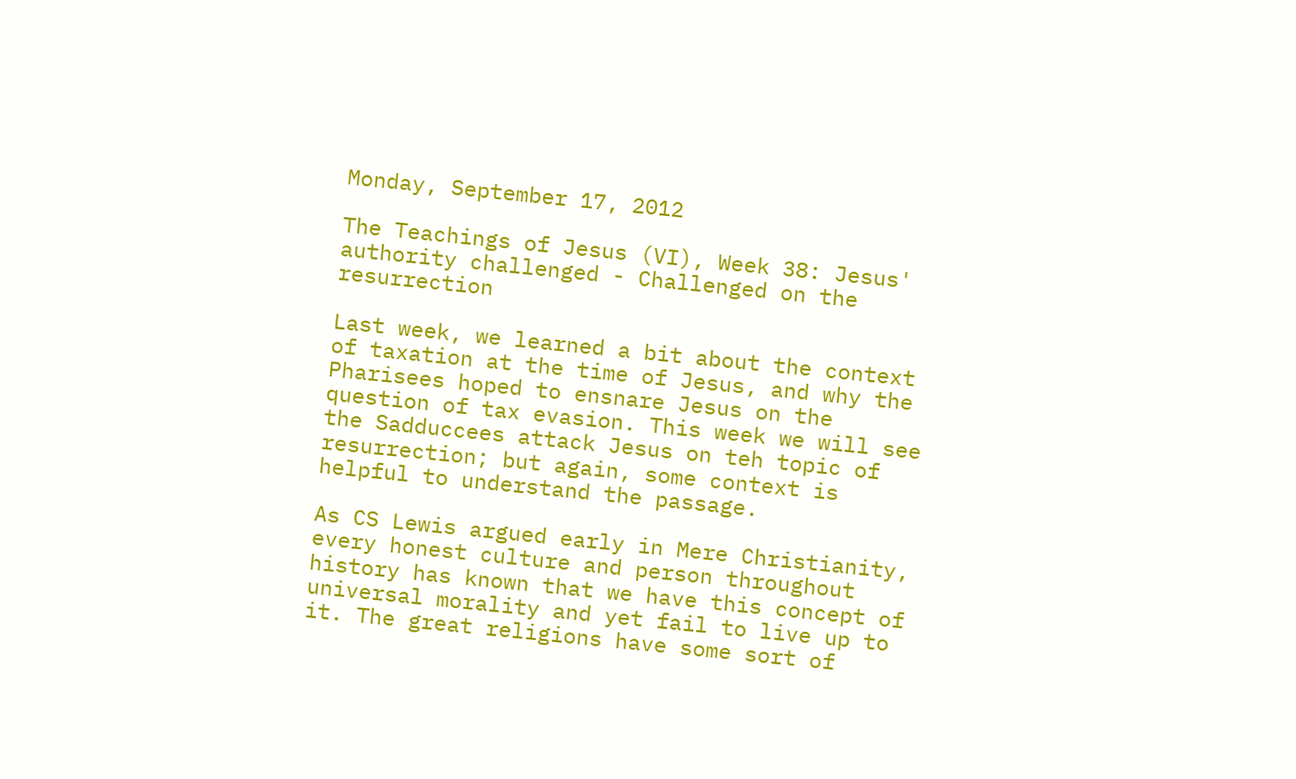Monday, September 17, 2012

The Teachings of Jesus (VI), Week 38: Jesus' authority challenged - Challenged on the resurrection

Last week, we learned a bit about the context of taxation at the time of Jesus, and why the Pharisees hoped to ensnare Jesus on the question of tax evasion. This week we will see the Sadduccees attack Jesus on teh topic of resurrection; but again, some context is helpful to understand the passage.

As CS Lewis argued early in Mere Christianity, every honest culture and person throughout history has known that we have this concept of universal morality and yet fail to live up to it. The great religions have some sort of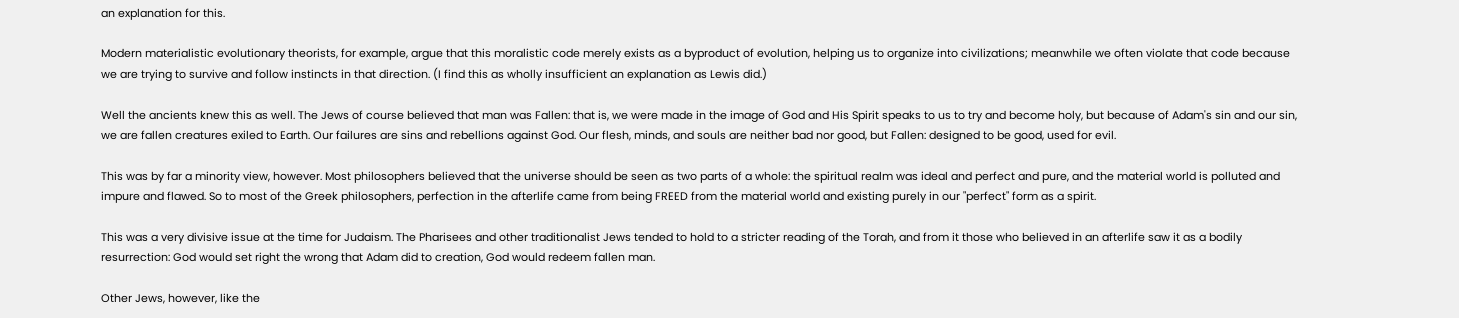an explanation for this.

Modern materialistic evolutionary theorists, for example, argue that this moralistic code merely exists as a byproduct of evolution, helping us to organize into civilizations; meanwhile we often violate that code because we are trying to survive and follow instincts in that direction. (I find this as wholly insufficient an explanation as Lewis did.)

Well the ancients knew this as well. The Jews of course believed that man was Fallen: that is, we were made in the image of God and His Spirit speaks to us to try and become holy, but because of Adam's sin and our sin, we are fallen creatures exiled to Earth. Our failures are sins and rebellions against God. Our flesh, minds, and souls are neither bad nor good, but Fallen: designed to be good, used for evil.

This was by far a minority view, however. Most philosophers believed that the universe should be seen as two parts of a whole: the spiritual realm was ideal and perfect and pure, and the material world is polluted and impure and flawed. So to most of the Greek philosophers, perfection in the afterlife came from being FREED from the material world and existing purely in our "perfect" form as a spirit.

This was a very divisive issue at the time for Judaism. The Pharisees and other traditionalist Jews tended to hold to a stricter reading of the Torah, and from it those who believed in an afterlife saw it as a bodily resurrection: God would set right the wrong that Adam did to creation, God would redeem fallen man.

Other Jews, however, like the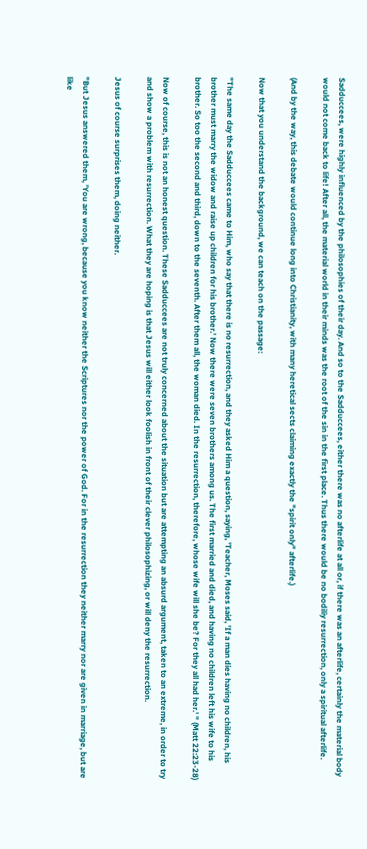Sadduccees, were highly influenced by the philosophies of their day. And so to the Sadduccees, either there was no afterlife at all or, if there was an afterlife, certainly the material body would not come back to life! After all, the material world in their minds was the root of the sin in the first place. Thus there would be no bodiliy resurrection, only a spiritual afterlife.

(And by the way, this debate would continue long into Christianity, with many heretical sects claiming exactly the "spirit only" afterlife.)

Now that you understand the background, we can teach on the passage:

"The same day the Sadduccees came to Him, who say that there is no resurrection, and they asked Him a question, saying, 'Teacher, Moses said, 'If a man dies having no children, his brother must marry the widow and raise up children for his brother.' Now there were seven brothers among us. The first married and died, and having no children left his wife to his brother. So too the second and third, down to the seventh. After them all, the woman died. In the resurrection, therefore, whose wife will she be? For they all had her.' " (Matt 22:23-28)

Now of course, this is not an honest question. These Sadduccees are not truly concerned about the situation but are attempting an absurd argument, taken to an extreme, in order to try and show a problem with resurrection. What they are hoping is that Jesus will either look foolish in front of their clever philosophizing, or will deny the resurrection.

Jesus of course surprises them, doing neither.

"But Jesus answered them, 'You are wrong, because you know neither the Scriptures nor the power of God. For in the resurrection they neither marry nor are given in marriage, but are like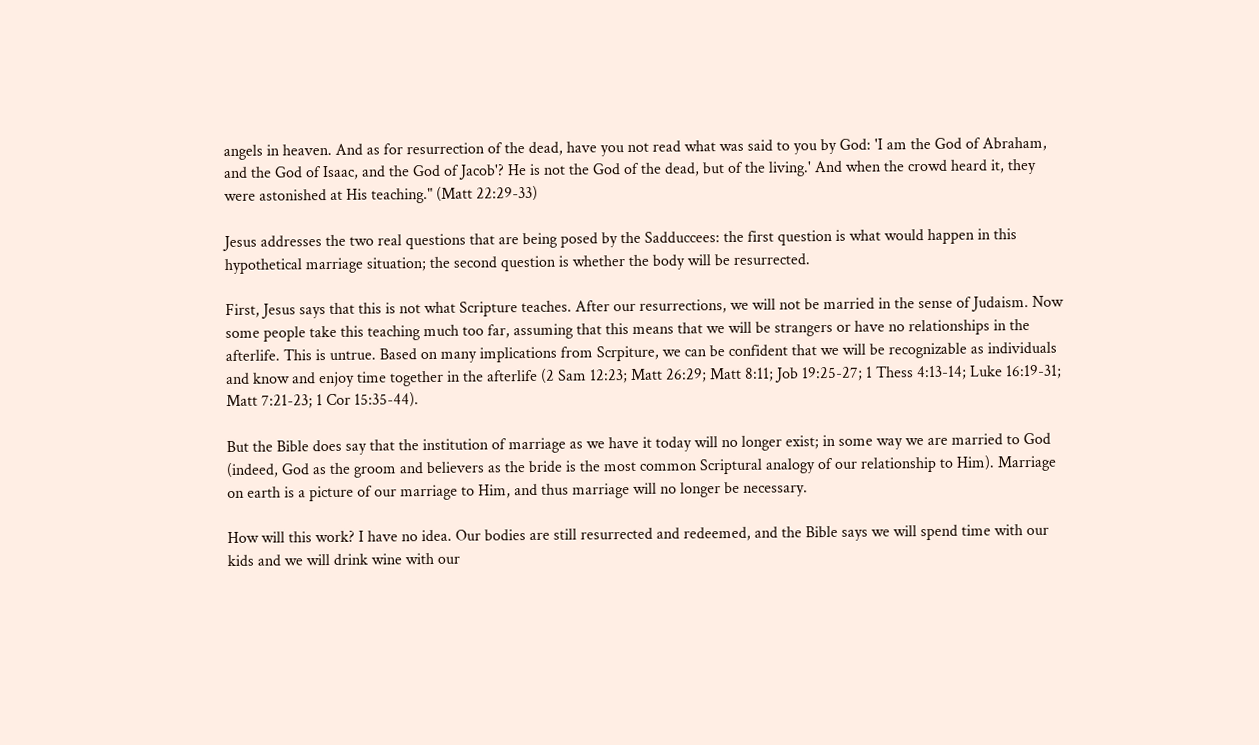angels in heaven. And as for resurrection of the dead, have you not read what was said to you by God: 'I am the God of Abraham, and the God of Isaac, and the God of Jacob'? He is not the God of the dead, but of the living.' And when the crowd heard it, they were astonished at His teaching." (Matt 22:29-33)

Jesus addresses the two real questions that are being posed by the Sadduccees: the first question is what would happen in this hypothetical marriage situation; the second question is whether the body will be resurrected.

First, Jesus says that this is not what Scripture teaches. After our resurrections, we will not be married in the sense of Judaism. Now some people take this teaching much too far, assuming that this means that we will be strangers or have no relationships in the afterlife. This is untrue. Based on many implications from Scrpiture, we can be confident that we will be recognizable as individuals and know and enjoy time together in the afterlife (2 Sam 12:23; Matt 26:29; Matt 8:11; Job 19:25-27; 1 Thess 4:13-14; Luke 16:19-31; Matt 7:21-23; 1 Cor 15:35-44).

But the Bible does say that the institution of marriage as we have it today will no longer exist; in some way we are married to God (indeed, God as the groom and believers as the bride is the most common Scriptural analogy of our relationship to Him). Marriage on earth is a picture of our marriage to Him, and thus marriage will no longer be necessary.

How will this work? I have no idea. Our bodies are still resurrected and redeemed, and the Bible says we will spend time with our kids and we will drink wine with our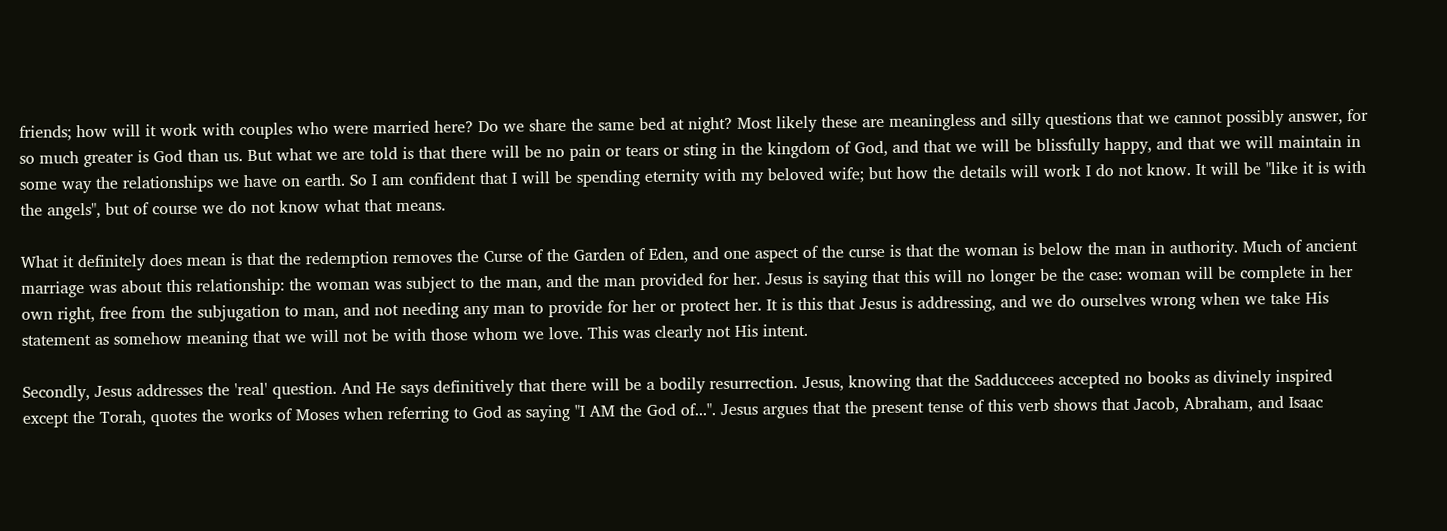friends; how will it work with couples who were married here? Do we share the same bed at night? Most likely these are meaningless and silly questions that we cannot possibly answer, for so much greater is God than us. But what we are told is that there will be no pain or tears or sting in the kingdom of God, and that we will be blissfully happy, and that we will maintain in some way the relationships we have on earth. So I am confident that I will be spending eternity with my beloved wife; but how the details will work I do not know. It will be "like it is with the angels", but of course we do not know what that means.

What it definitely does mean is that the redemption removes the Curse of the Garden of Eden, and one aspect of the curse is that the woman is below the man in authority. Much of ancient marriage was about this relationship: the woman was subject to the man, and the man provided for her. Jesus is saying that this will no longer be the case: woman will be complete in her own right, free from the subjugation to man, and not needing any man to provide for her or protect her. It is this that Jesus is addressing, and we do ourselves wrong when we take His statement as somehow meaning that we will not be with those whom we love. This was clearly not His intent.

Secondly, Jesus addresses the 'real' question. And He says definitively that there will be a bodily resurrection. Jesus, knowing that the Sadduccees accepted no books as divinely inspired except the Torah, quotes the works of Moses when referring to God as saying "I AM the God of...". Jesus argues that the present tense of this verb shows that Jacob, Abraham, and Isaac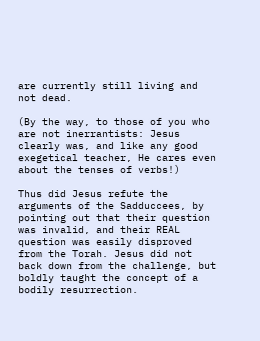are currently still living and not dead.

(By the way, to those of you who are not inerrantists: Jesus clearly was, and like any good exegetical teacher, He cares even about the tenses of verbs!)

Thus did Jesus refute the arguments of the Sadduccees, by pointing out that their question was invalid, and their REAL question was easily disproved from the Torah. Jesus did not back down from the challenge, but boldly taught the concept of a bodily resurrection.